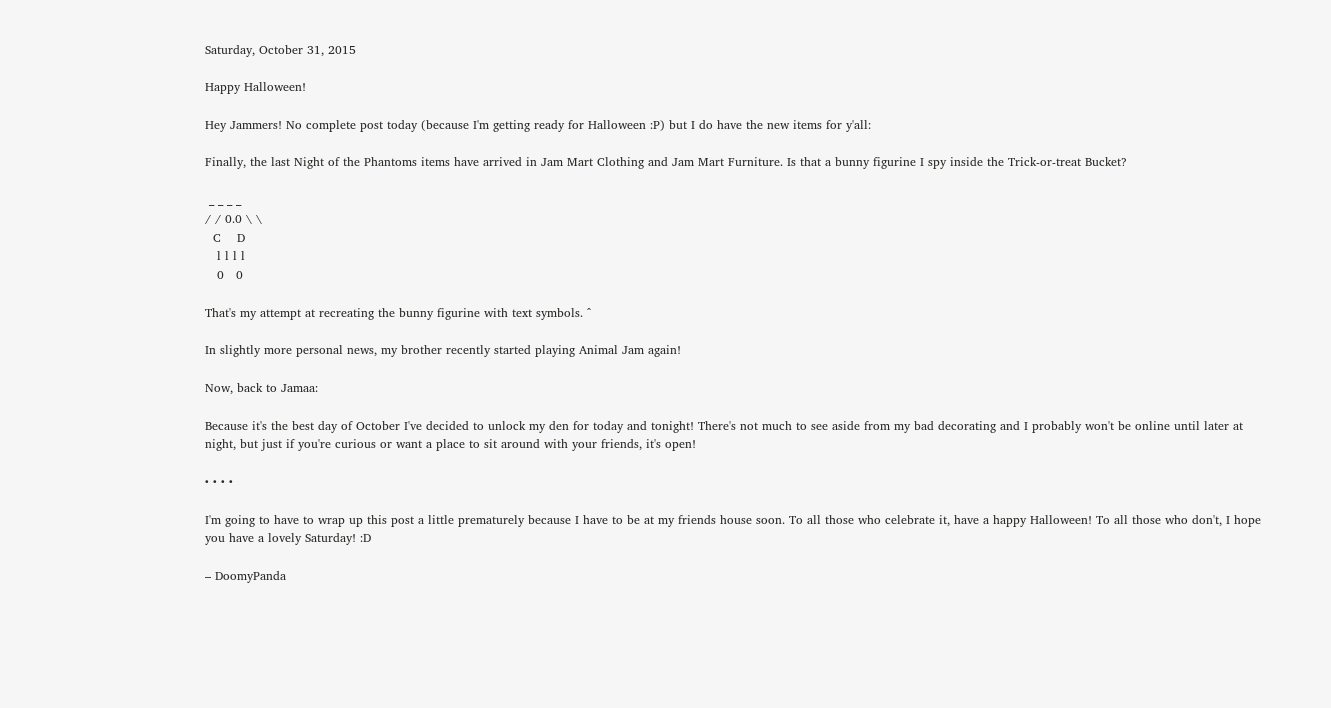Saturday, October 31, 2015

Happy Halloween!

Hey Jammers! No complete post today (because I'm getting ready for Halloween :P) but I do have the new items for y'all:

Finally, the last Night of the Phantoms items have arrived in Jam Mart Clothing and Jam Mart Furniture. Is that a bunny figurine I spy inside the Trick-or-treat Bucket?

 _ _ _ _
/ / 0.0 \ \
  C    D
   l l l l
   0   0

That's my attempt at recreating the bunny figurine with text symbols. ^

In slightly more personal news, my brother recently started playing Animal Jam again!

Now, back to Jamaa:

Because it's the best day of October I've decided to unlock my den for today and tonight! There's not much to see aside from my bad decorating and I probably won't be online until later at night, but just if you're curious or want a place to sit around with your friends, it's open!

• • • •

I'm going to have to wrap up this post a little prematurely because I have to be at my friends house soon. To all those who celebrate it, have a happy Halloween! To all those who don't, I hope you have a lovely Saturday! :D

– DoomyPanda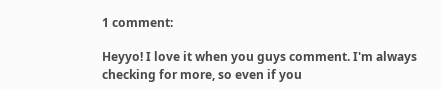1 comment:

Heyyo! I love it when you guys comment. I'm always checking for more, so even if you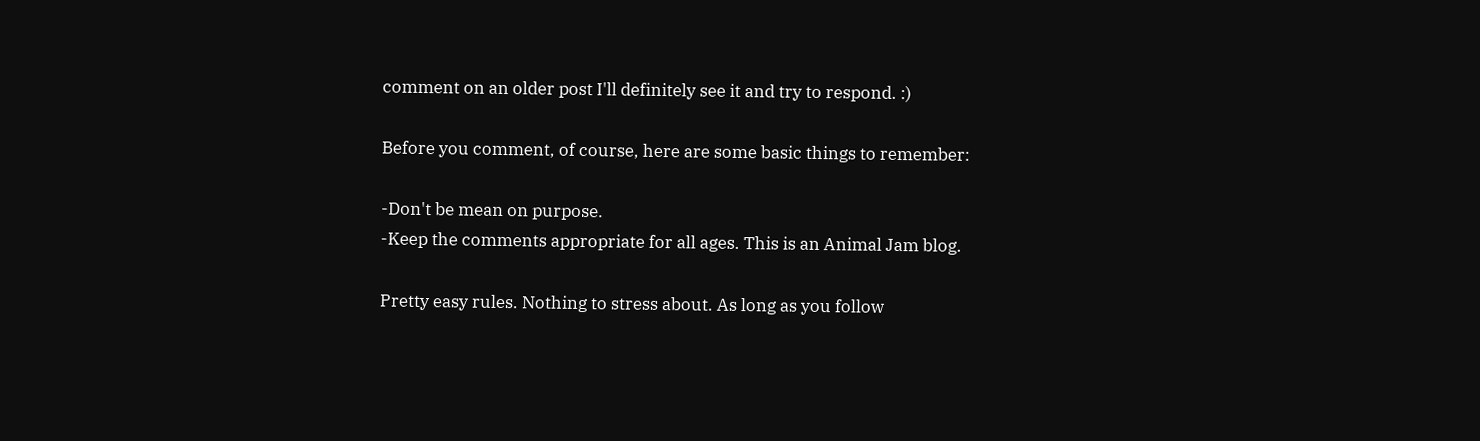comment on an older post I'll definitely see it and try to respond. :)

Before you comment, of course, here are some basic things to remember:

-Don't be mean on purpose.
-Keep the comments appropriate for all ages. This is an Animal Jam blog.

Pretty easy rules. Nothing to stress about. As long as you follow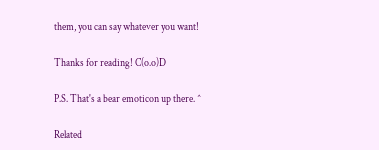them, you can say whatever you want!

Thanks for reading! C(o.o)D

P.S. That's a bear emoticon up there. ^

Related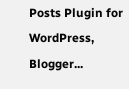Posts Plugin for WordPress, Blogger...